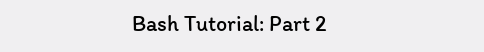Bash Tutorial: Part 2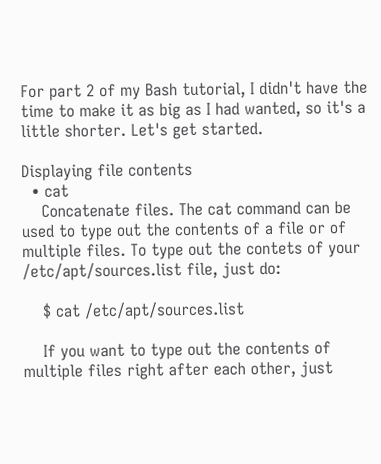For part 2 of my Bash tutorial, I didn't have the time to make it as big as I had wanted, so it's a little shorter. Let's get started.

Displaying file contents
  • cat
    Concatenate files. The cat command can be used to type out the contents of a file or of multiple files. To type out the contets of your /etc/apt/sources.list file, just do:

    $ cat /etc/apt/sources.list

    If you want to type out the contents of multiple files right after each other, just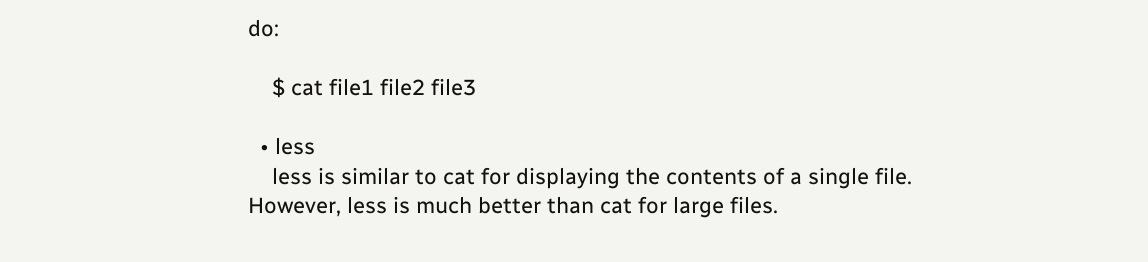do:

    $ cat file1 file2 file3

  • less
    less is similar to cat for displaying the contents of a single file. However, less is much better than cat for large files.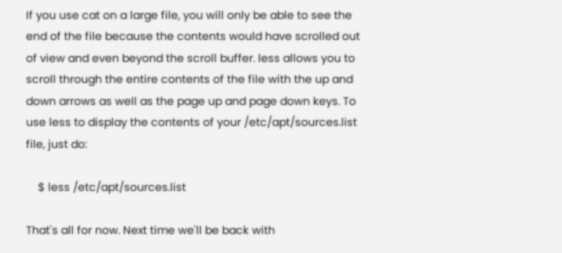If you use cat on a large file, you will only be able to see the end of the file because the contents would have scrolled out of view and even beyond the scroll buffer. less allows you to scroll through the entire contents of the file with the up and down arrows as well as the page up and page down keys. To use less to display the contents of your /etc/apt/sources.list file, just do:

    $ less /etc/apt/sources.list

That's all for now. Next time we'll be back with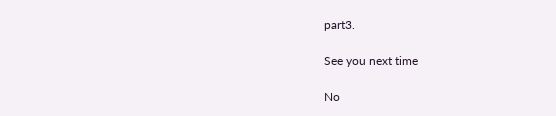part3.

See you next time

No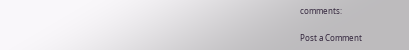comments:

Post a Comment